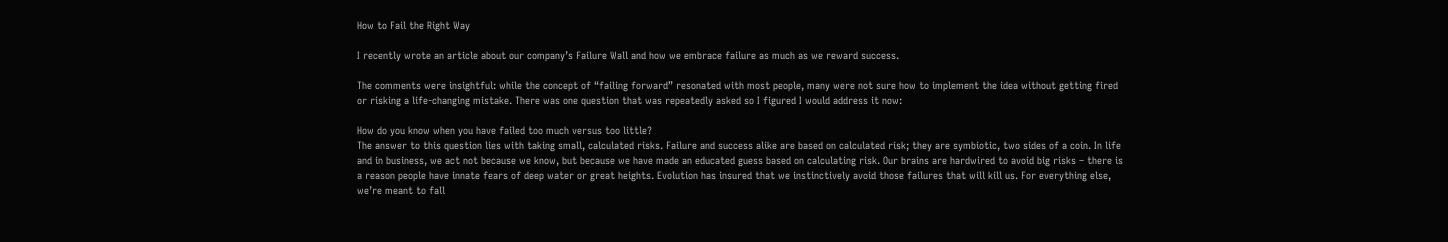How to Fail the Right Way

I recently wrote an article about our company’s Failure Wall and how we embrace failure as much as we reward success.

The comments were insightful: while the concept of “failing forward” resonated with most people, many were not sure how to implement the idea without getting fired or risking a life-changing mistake. There was one question that was repeatedly asked so I figured I would address it now:

How do you know when you have failed too much versus too little?
The answer to this question lies with taking small, calculated risks. Failure and success alike are based on calculated risk; they are symbiotic, two sides of a coin. In life and in business, we act not because we know, but because we have made an educated guess based on calculating risk. Our brains are hardwired to avoid big risks – there is a reason people have innate fears of deep water or great heights. Evolution has insured that we instinctively avoid those failures that will kill us. For everything else, we’re meant to fall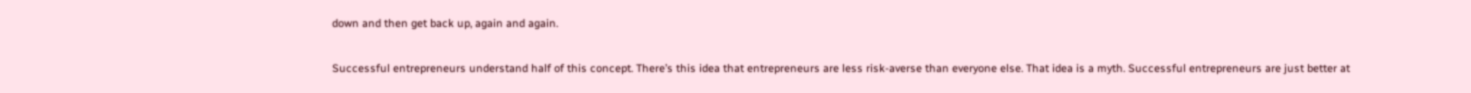down and then get back up, again and again.

Successful entrepreneurs understand half of this concept. There’s this idea that entrepreneurs are less risk-averse than everyone else. That idea is a myth. Successful entrepreneurs are just better at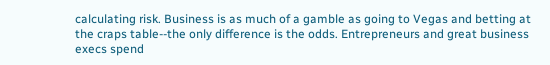calculating risk. Business is as much of a gamble as going to Vegas and betting at the craps table--the only difference is the odds. Entrepreneurs and great business execs spend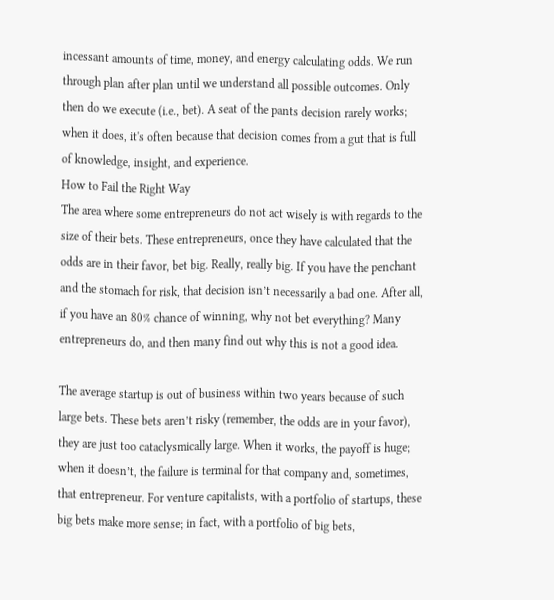incessant amounts of time, money, and energy calculating odds. We run through plan after plan until we understand all possible outcomes. Only then do we execute (i.e., bet). A seat of the pants decision rarely works; when it does, it's often because that decision comes from a gut that is full of knowledge, insight, and experience.
How to Fail the Right Way
The area where some entrepreneurs do not act wisely is with regards to the size of their bets. These entrepreneurs, once they have calculated that the odds are in their favor, bet big. Really, really big. If you have the penchant and the stomach for risk, that decision isn’t necessarily a bad one. After all, if you have an 80% chance of winning, why not bet everything? Many entrepreneurs do, and then many find out why this is not a good idea.

The average startup is out of business within two years because of such large bets. These bets aren’t risky (remember, the odds are in your favor), they are just too cataclysmically large. When it works, the payoff is huge; when it doesn’t, the failure is terminal for that company and, sometimes, that entrepreneur. For venture capitalists, with a portfolio of startups, these big bets make more sense; in fact, with a portfolio of big bets,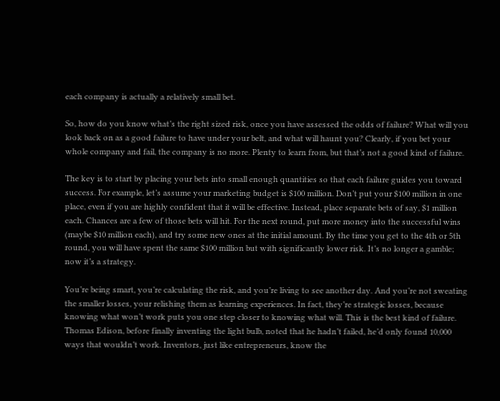each company is actually a relatively small bet.

So, how do you know what’s the right sized risk, once you have assessed the odds of failure? What will you look back on as a good failure to have under your belt, and what will haunt you? Clearly, if you bet your whole company and fail, the company is no more. Plenty to learn from, but that’s not a good kind of failure.

The key is to start by placing your bets into small enough quantities so that each failure guides you toward success. For example, let’s assume your marketing budget is $100 million. Don’t put your $100 million in one place, even if you are highly confident that it will be effective. Instead, place separate bets of say, $1 million each. Chances are a few of those bets will hit. For the next round, put more money into the successful wins (maybe $10 million each), and try some new ones at the initial amount. By the time you get to the 4th or 5th round, you will have spent the same $100 million but with significantly lower risk. It’s no longer a gamble; now it’s a strategy.

You’re being smart, you’re calculating the risk, and you’re living to see another day. And you’re not sweating the smaller losses, your relishing them as learning experiences. In fact, they’re strategic losses, because knowing what won’t work puts you one step closer to knowing what will. This is the best kind of failure. Thomas Edison, before finally inventing the light bulb, noted that he hadn’t failed, he’d only found 10,000 ways that wouldn’t work. Inventors, just like entrepreneurs, know the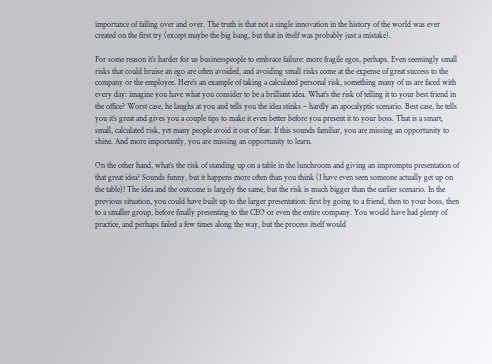importance of failing over and over. The truth is that not a single innovation in the history of the world was ever created on the first try (except maybe the big bang, but that in itself was probably just a mistake).

For some reason it’s harder for us businesspeople to embrace failure: more fragile egos, perhaps. Even seemingly small risks that could bruise an ego are often avoided, and avoiding small risks come at the expense of great success to the company or the employee. Here’s an example of taking a calculated personal risk, something many of us are faced with every day: imagine you have what you consider to be a brilliant idea. What’s the risk of telling it to your best friend in the office? Worst case, he laughs at you and tells you the idea stinks – hardly an apocalyptic scenario. Best case, he tells you it’s great and gives you a couple tips to make it even better before you present it to your boss. That is a smart, small, calculated risk, yet many people avoid it out of fear. If this sounds familiar, you are missing an opportunity to shine. And more importantly, you are missing an opportunity to learn.

On the other hand, what’s the risk of standing up on a table in the lunchroom and giving an impromptu presentation of that great idea? Sounds funny, but it happens more often than you think (I have even seen someone actually get up on the table)! The idea and the outcome is largely the same, but the risk is much bigger than the earlier scenario. In the previous situation, you could have built up to the larger presentation: first by going to a friend, then to your boss, then to a smaller group, before finally presenting to the CEO or even the entire company. You would have had plenty of practice, and perhaps failed a few times along the way, but the process itself would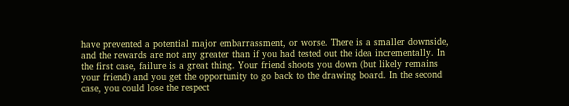have prevented a potential major embarrassment, or worse. There is a smaller downside, and the rewards are not any greater than if you had tested out the idea incrementally. In the first case, failure is a great thing. Your friend shoots you down (but likely remains your friend) and you get the opportunity to go back to the drawing board. In the second case, you could lose the respect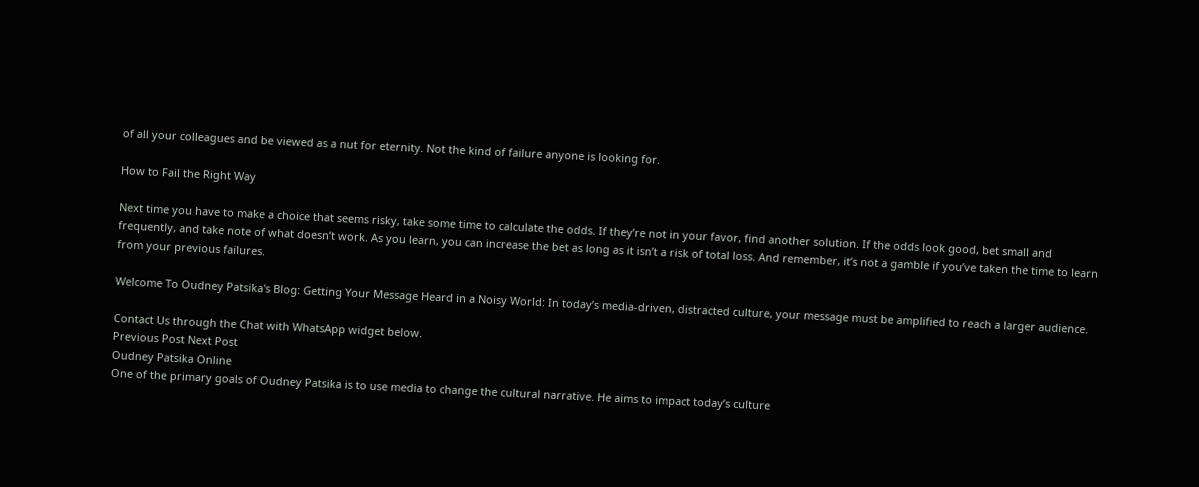of all your colleagues and be viewed as a nut for eternity. Not the kind of failure anyone is looking for.

How to Fail the Right Way

Next time you have to make a choice that seems risky, take some time to calculate the odds. If they’re not in your favor, find another solution. If the odds look good, bet small and frequently, and take note of what doesn’t work. As you learn, you can increase the bet as long as it isn’t a risk of total loss. And remember, it’s not a gamble if you’ve taken the time to learn from your previous failures.

Welcome To Oudney Patsika's Blog: Getting Your Message Heard in a Noisy World: In today’s media-driven, distracted culture, your message must be amplified to reach a larger audience.

Contact Us through the Chat with WhatsApp widget below.
Previous Post Next Post
Oudney Patsika Online
One of the primary goals of Oudney Patsika is to use media to change the cultural narrative. He aims to impact today’s culture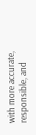with more accurate, responsible, and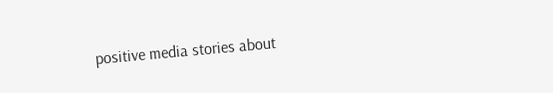positive media stories about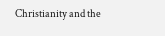Christianity and the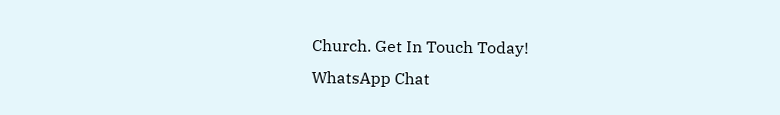Church. Get In Touch Today!
WhatsApp Chat